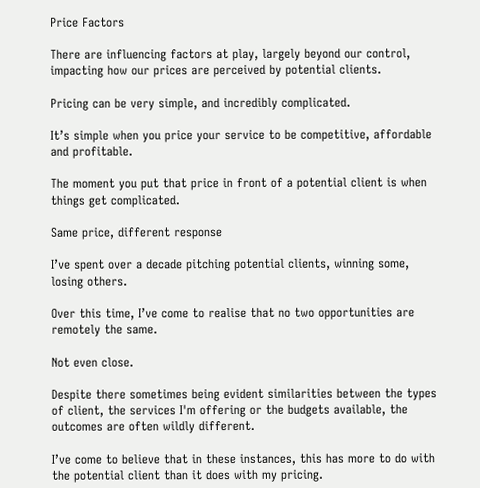Price Factors

There are influencing factors at play, largely beyond our control, impacting how our prices are perceived by potential clients.

Pricing can be very simple, and incredibly complicated.

It’s simple when you price your service to be competitive, affordable and profitable.

The moment you put that price in front of a potential client is when things get complicated.

Same price, different response

I’ve spent over a decade pitching potential clients, winning some, losing others.

Over this time, I’ve come to realise that no two opportunities are remotely the same.

Not even close.

Despite there sometimes being evident similarities between the types of client, the services I'm offering or the budgets available, the outcomes are often wildly different.

I’ve come to believe that in these instances, this has more to do with the potential client than it does with my pricing.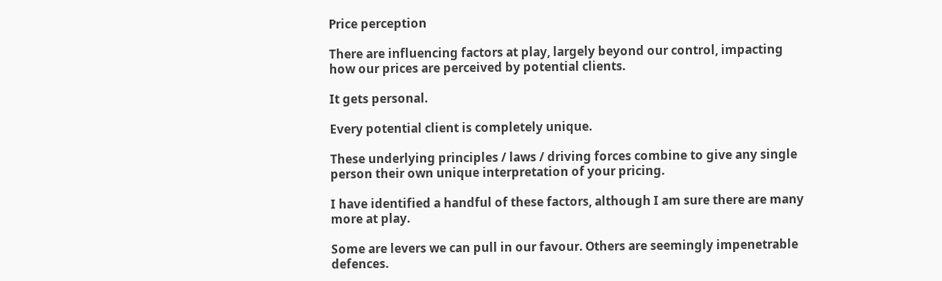Price perception

There are influencing factors at play, largely beyond our control, impacting how our prices are perceived by potential clients.

It gets personal.

Every potential client is completely unique.

These underlying principles / laws / driving forces combine to give any single person their own unique interpretation of your pricing.

I have identified a handful of these factors, although I am sure there are many more at play.

Some are levers we can pull in our favour. Others are seemingly impenetrable defences.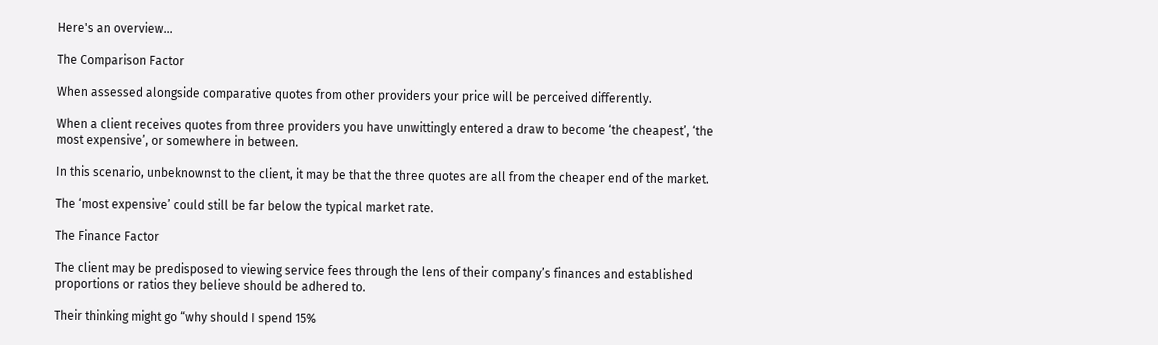Here's an overview...

The Comparison Factor

When assessed alongside comparative quotes from other providers your price will be perceived differently.

When a client receives quotes from three providers you have unwittingly entered a draw to become ‘the cheapest’, ‘the most expensive’, or somewhere in between.

In this scenario, unbeknownst to the client, it may be that the three quotes are all from the cheaper end of the market.

The ‘most expensive’ could still be far below the typical market rate.

The Finance Factor

The client may be predisposed to viewing service fees through the lens of their company’s finances and established proportions or ratios they believe should be adhered to.

Their thinking might go “why should I spend 15%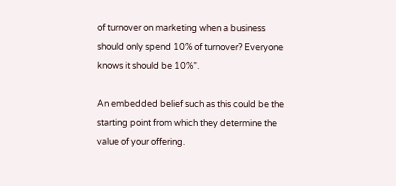of turnover on marketing when a business should only spend 10% of turnover? Everyone knows it should be 10%”.

An embedded belief such as this could be the starting point from which they determine the value of your offering.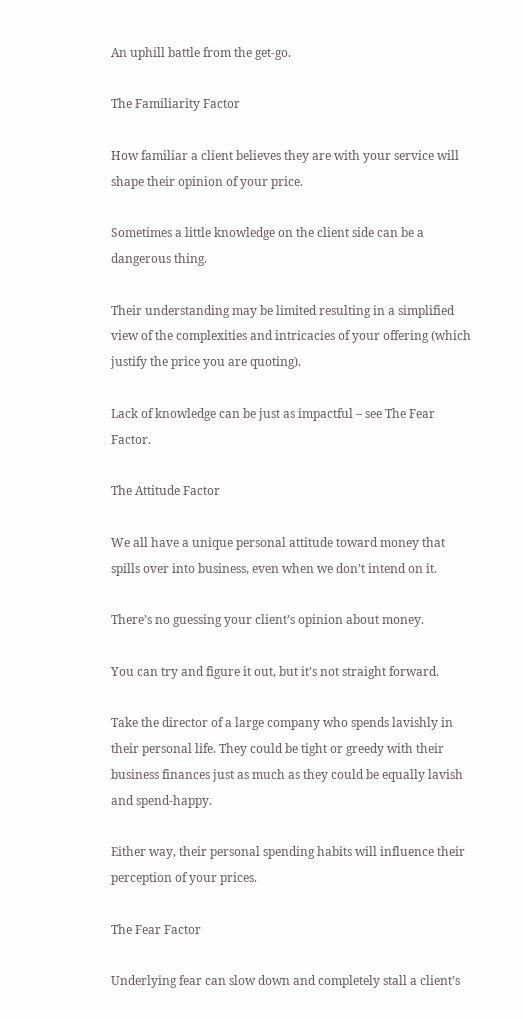An uphill battle from the get-go.

The Familiarity Factor

How familiar a client believes they are with your service will shape their opinion of your price.

Sometimes a little knowledge on the client side can be a dangerous thing.

Their understanding may be limited resulting in a simplified view of the complexities and intricacies of your offering (which justify the price you are quoting).

Lack of knowledge can be just as impactful – see The Fear Factor.

The Attitude Factor

We all have a unique personal attitude toward money that spills over into business, even when we don’t intend on it.

There’s no guessing your client’s opinion about money.

You can try and figure it out, but it’s not straight forward.

Take the director of a large company who spends lavishly in their personal life. They could be tight or greedy with their business finances just as much as they could be equally lavish and spend-happy.

Either way, their personal spending habits will influence their perception of your prices.

The Fear Factor

Underlying fear can slow down and completely stall a client’s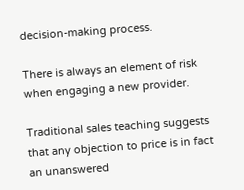decision-making process.

There is always an element of risk when engaging a new provider.

Traditional sales teaching suggests that any objection to price is in fact an unanswered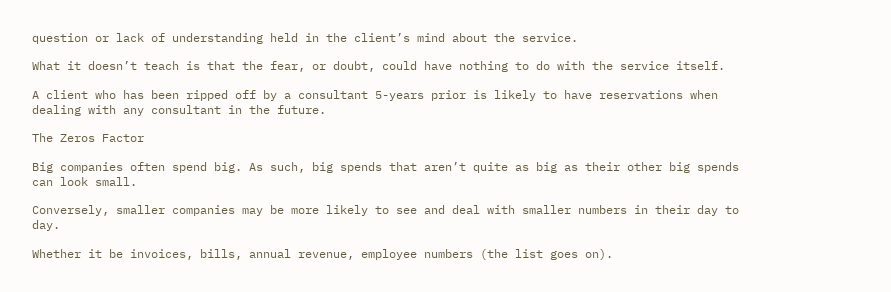question or lack of understanding held in the client’s mind about the service.

What it doesn’t teach is that the fear, or doubt, could have nothing to do with the service itself.

A client who has been ripped off by a consultant 5-years prior is likely to have reservations when dealing with any consultant in the future.

The Zeros Factor

Big companies often spend big. As such, big spends that aren’t quite as big as their other big spends can look small.

Conversely, smaller companies may be more likely to see and deal with smaller numbers in their day to day.

Whether it be invoices, bills, annual revenue, employee numbers (the list goes on).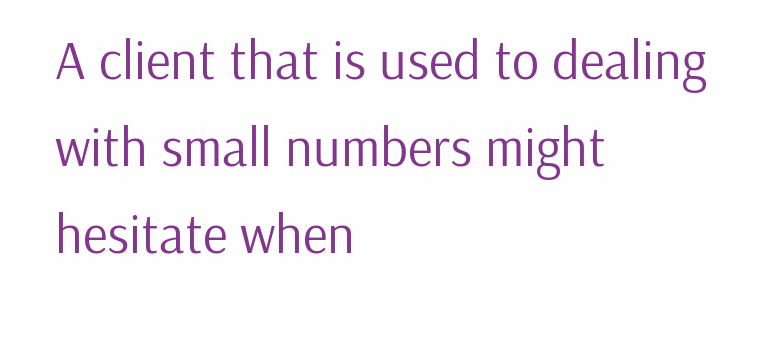A client that is used to dealing with small numbers might hesitate when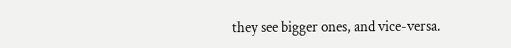they see bigger ones, and vice-versa.